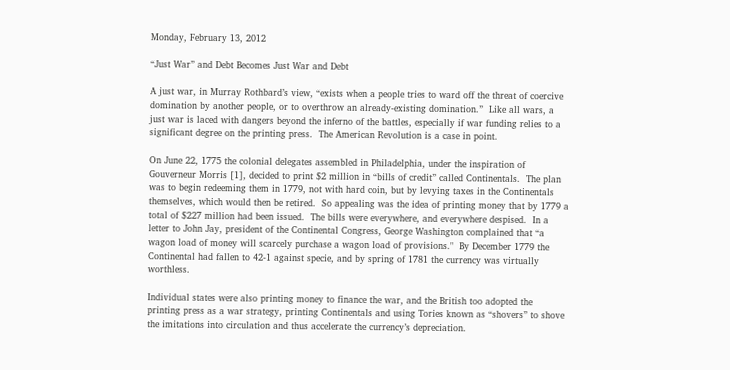Monday, February 13, 2012

“Just War” and Debt Becomes Just War and Debt

A just war, in Murray Rothbard’s view, “exists when a people tries to ward off the threat of coercive domination by another people, or to overthrow an already-existing domination.”  Like all wars, a just war is laced with dangers beyond the inferno of the battles, especially if war funding relies to a significant degree on the printing press.  The American Revolution is a case in point.

On June 22, 1775 the colonial delegates assembled in Philadelphia, under the inspiration of Gouverneur Morris [1], decided to print $2 million in “bills of credit” called Continentals.  The plan was to begin redeeming them in 1779, not with hard coin, but by levying taxes in the Continentals themselves, which would then be retired.  So appealing was the idea of printing money that by 1779 a total of $227 million had been issued.  The bills were everywhere, and everywhere despised.  In a letter to John Jay, president of the Continental Congress, George Washington complained that “a wagon load of money will scarcely purchase a wagon load of provisions."  By December 1779 the Continental had fallen to 42-1 against specie, and by spring of 1781 the currency was virtually worthless.

Individual states were also printing money to finance the war, and the British too adopted the printing press as a war strategy, printing Continentals and using Tories known as “shovers” to shove the imitations into circulation and thus accelerate the currency’s depreciation.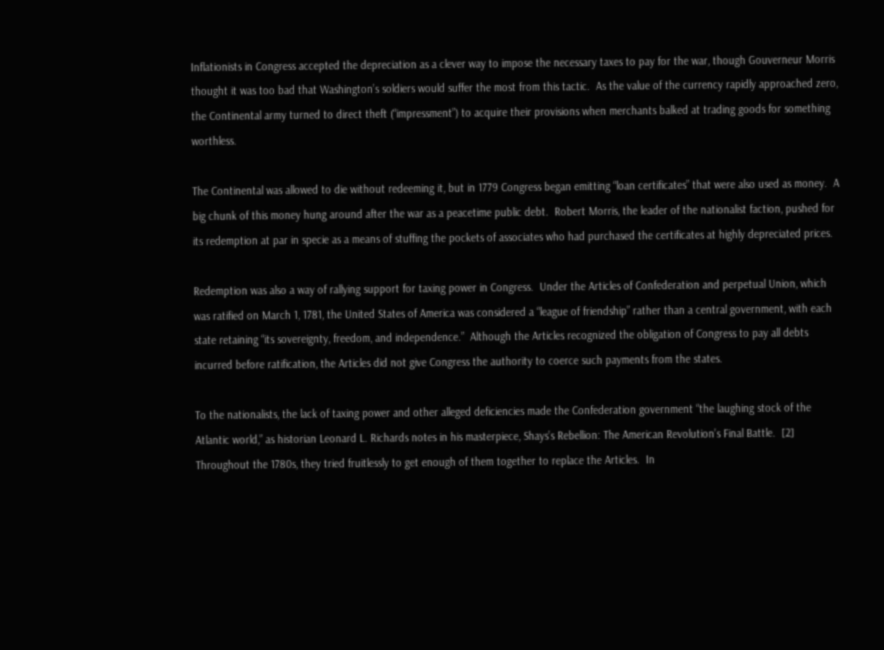Inflationists in Congress accepted the depreciation as a clever way to impose the necessary taxes to pay for the war, though Gouverneur Morris thought it was too bad that Washington’s soldiers would suffer the most from this tactic.  As the value of the currency rapidly approached zero, the Continental army turned to direct theft (“impressment”) to acquire their provisions when merchants balked at trading goods for something worthless.

The Continental was allowed to die without redeeming it, but in 1779 Congress began emitting “loan certificates” that were also used as money.  A big chunk of this money hung around after the war as a peacetime public debt.  Robert Morris, the leader of the nationalist faction, pushed for its redemption at par in specie as a means of stuffing the pockets of associates who had purchased the certificates at highly depreciated prices.

Redemption was also a way of rallying support for taxing power in Congress.  Under the Articles of Confederation and perpetual Union, which was ratified on March 1, 1781, the United States of America was considered a “league of friendship” rather than a central government, with each state retaining “its sovereignty, freedom, and independence.”  Although the Articles recognized the obligation of Congress to pay all debts incurred before ratification, the Articles did not give Congress the authority to coerce such payments from the states.

To the nationalists, the lack of taxing power and other alleged deficiencies made the Confederation government “the laughing stock of the Atlantic world,” as historian Leonard L. Richards notes in his masterpiece, Shays’s Rebellion: The American Revolution’s Final Battle.  [2]  Throughout the 1780s, they tried fruitlessly to get enough of them together to replace the Articles.  In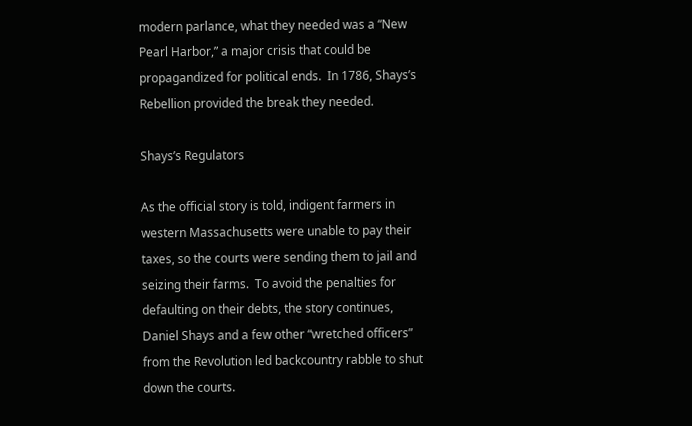modern parlance, what they needed was a “New Pearl Harbor,” a major crisis that could be propagandized for political ends.  In 1786, Shays’s Rebellion provided the break they needed.

Shays’s Regulators

As the official story is told, indigent farmers in western Massachusetts were unable to pay their taxes, so the courts were sending them to jail and seizing their farms.  To avoid the penalties for defaulting on their debts, the story continues, Daniel Shays and a few other “wretched officers” from the Revolution led backcountry rabble to shut down the courts.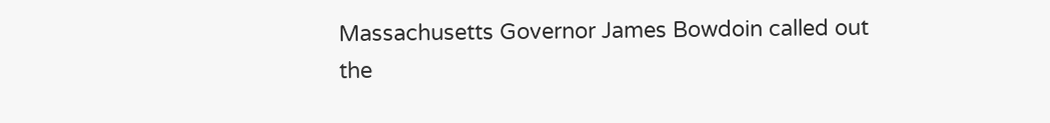Massachusetts Governor James Bowdoin called out the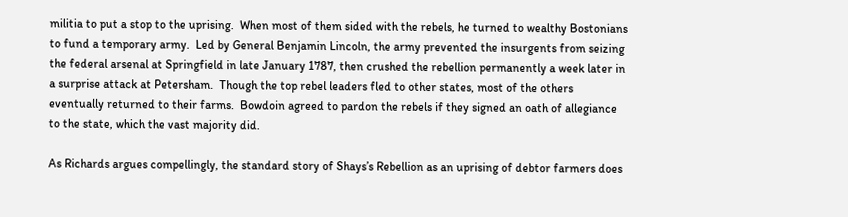militia to put a stop to the uprising.  When most of them sided with the rebels, he turned to wealthy Bostonians to fund a temporary army.  Led by General Benjamin Lincoln, the army prevented the insurgents from seizing the federal arsenal at Springfield in late January 1787, then crushed the rebellion permanently a week later in a surprise attack at Petersham.  Though the top rebel leaders fled to other states, most of the others eventually returned to their farms.  Bowdoin agreed to pardon the rebels if they signed an oath of allegiance to the state, which the vast majority did.

As Richards argues compellingly, the standard story of Shays’s Rebellion as an uprising of debtor farmers does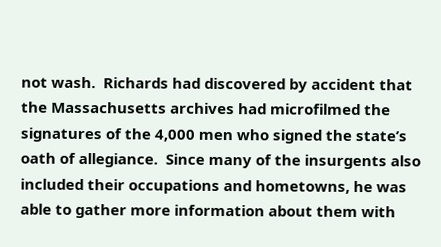not wash.  Richards had discovered by accident that the Massachusetts archives had microfilmed the signatures of the 4,000 men who signed the state’s oath of allegiance.  Since many of the insurgents also included their occupations and hometowns, he was able to gather more information about them with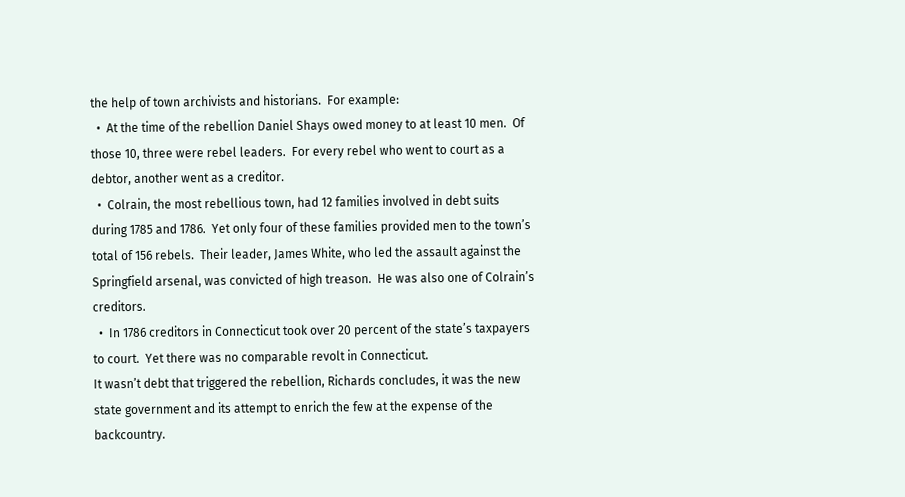the help of town archivists and historians.  For example:
  •  At the time of the rebellion Daniel Shays owed money to at least 10 men.  Of those 10, three were rebel leaders.  For every rebel who went to court as a debtor, another went as a creditor.
  •  Colrain, the most rebellious town, had 12 families involved in debt suits during 1785 and 1786.  Yet only four of these families provided men to the town’s total of 156 rebels.  Their leader, James White, who led the assault against the Springfield arsenal, was convicted of high treason.  He was also one of Colrain’s creditors.
  •  In 1786 creditors in Connecticut took over 20 percent of the state’s taxpayers to court.  Yet there was no comparable revolt in Connecticut.
It wasn’t debt that triggered the rebellion, Richards concludes, it was the new state government and its attempt to enrich the few at the expense of the backcountry.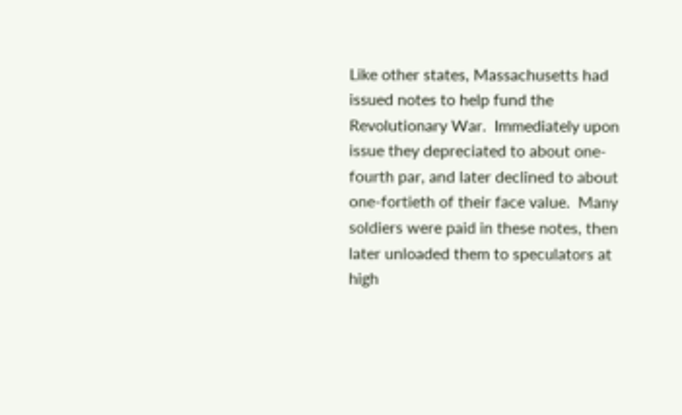Like other states, Massachusetts had issued notes to help fund the Revolutionary War.  Immediately upon issue they depreciated to about one-fourth par, and later declined to about one-fortieth of their face value.  Many soldiers were paid in these notes, then later unloaded them to speculators at high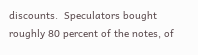discounts.  Speculators bought roughly 80 percent of the notes, of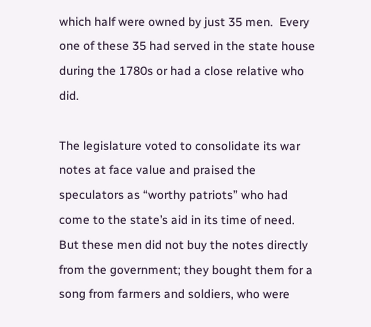which half were owned by just 35 men.  Every one of these 35 had served in the state house during the 1780s or had a close relative who did.

The legislature voted to consolidate its war notes at face value and praised the speculators as “worthy patriots” who had come to the state’s aid in its time of need.  But these men did not buy the notes directly from the government; they bought them for a song from farmers and soldiers, who were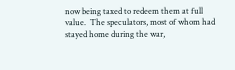now being taxed to redeem them at full value.  The speculators, most of whom had stayed home during the war,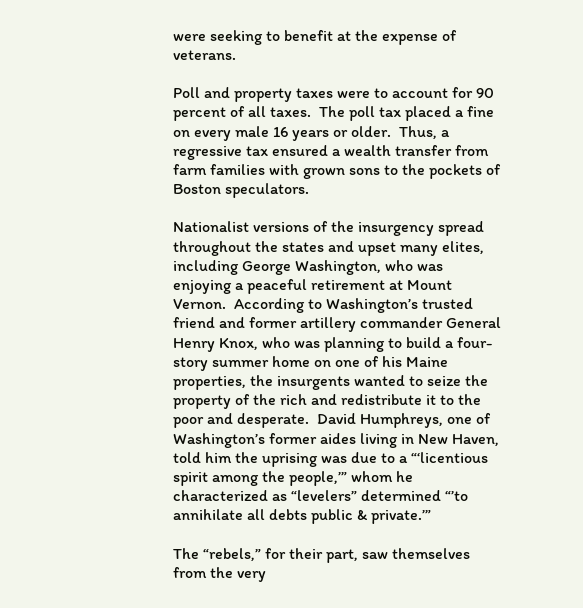were seeking to benefit at the expense of veterans.

Poll and property taxes were to account for 90 percent of all taxes.  The poll tax placed a fine on every male 16 years or older.  Thus, a regressive tax ensured a wealth transfer from farm families with grown sons to the pockets of Boston speculators.

Nationalist versions of the insurgency spread throughout the states and upset many elites, including George Washington, who was enjoying a peaceful retirement at Mount Vernon.  According to Washington’s trusted friend and former artillery commander General Henry Knox, who was planning to build a four-story summer home on one of his Maine properties, the insurgents wanted to seize the property of the rich and redistribute it to the poor and desperate.  David Humphreys, one of Washington’s former aides living in New Haven, told him the uprising was due to a “‘licentious spirit among the people,’” whom he characterized as “levelers” determined “’to annihilate all debts public & private.’”

The “rebels,” for their part, saw themselves from the very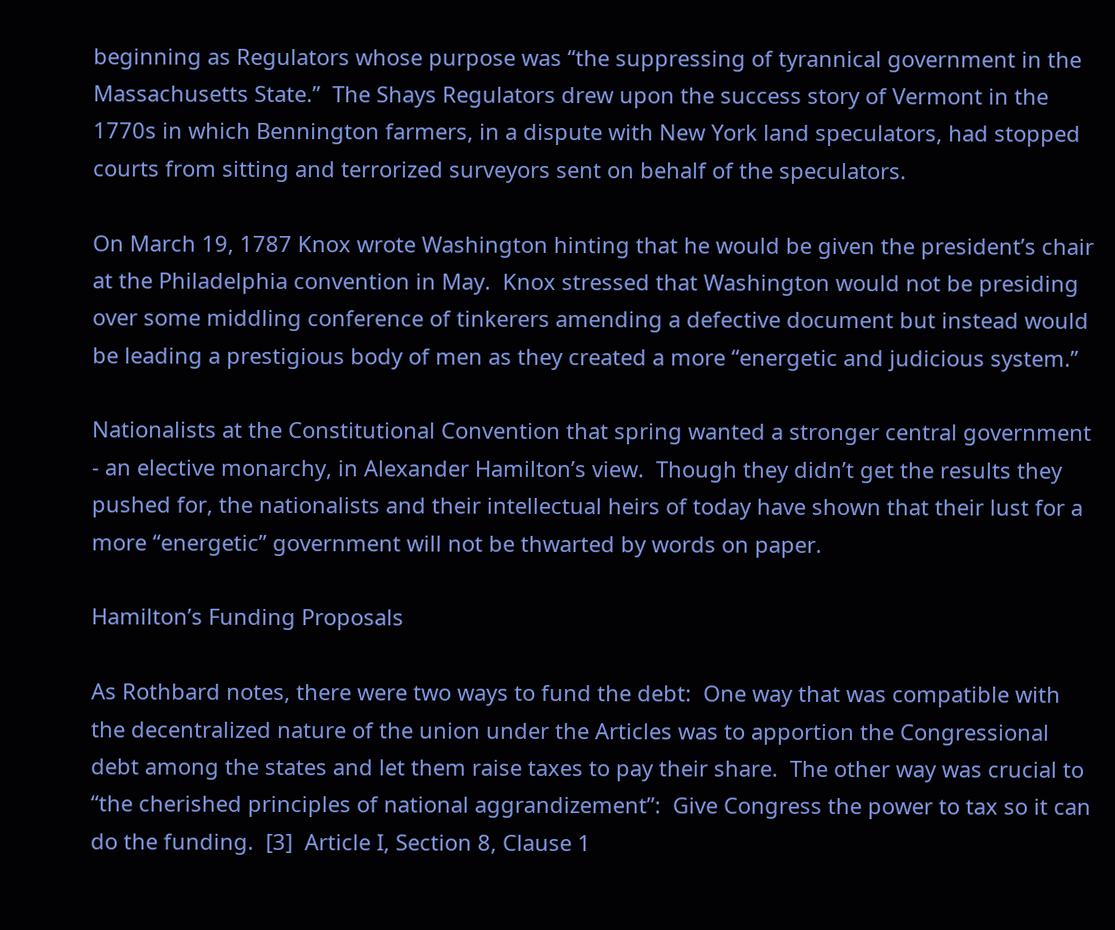beginning as Regulators whose purpose was “the suppressing of tyrannical government in the Massachusetts State.”  The Shays Regulators drew upon the success story of Vermont in the 1770s in which Bennington farmers, in a dispute with New York land speculators, had stopped courts from sitting and terrorized surveyors sent on behalf of the speculators.

On March 19, 1787 Knox wrote Washington hinting that he would be given the president’s chair at the Philadelphia convention in May.  Knox stressed that Washington would not be presiding over some middling conference of tinkerers amending a defective document but instead would be leading a prestigious body of men as they created a more “energetic and judicious system.”

Nationalists at the Constitutional Convention that spring wanted a stronger central government - an elective monarchy, in Alexander Hamilton’s view.  Though they didn’t get the results they pushed for, the nationalists and their intellectual heirs of today have shown that their lust for a more “energetic” government will not be thwarted by words on paper.

Hamilton’s Funding Proposals

As Rothbard notes, there were two ways to fund the debt:  One way that was compatible with the decentralized nature of the union under the Articles was to apportion the Congressional debt among the states and let them raise taxes to pay their share.  The other way was crucial to “the cherished principles of national aggrandizement”:  Give Congress the power to tax so it can do the funding.  [3]  Article I, Section 8, Clause 1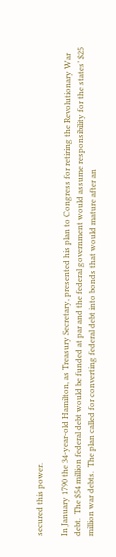secured this power.

In January 1790 the 34-year-old Hamilton, as Treasury Secretary, presented his plan to Congress for retiring the Revolutionary War debt.  The $54 million federal debt would be funded at par and the federal government would assume responsibility for the states’ $25 million war debts.  The plan called for converting federal debt into bonds that would mature after an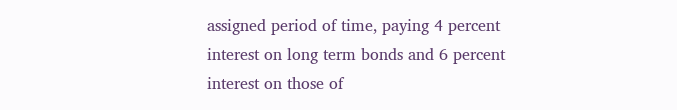assigned period of time, paying 4 percent interest on long term bonds and 6 percent interest on those of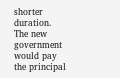shorter duration.  The new government would pay the principal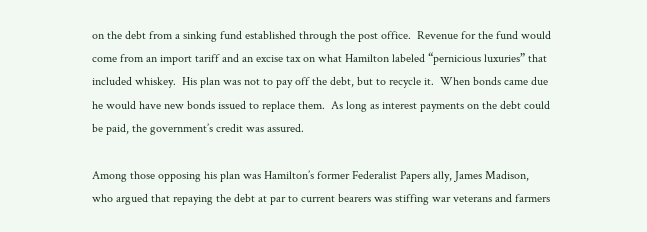on the debt from a sinking fund established through the post office.  Revenue for the fund would come from an import tariff and an excise tax on what Hamilton labeled “pernicious luxuries” that included whiskey.  His plan was not to pay off the debt, but to recycle it.  When bonds came due he would have new bonds issued to replace them.  As long as interest payments on the debt could be paid, the government’s credit was assured.

Among those opposing his plan was Hamilton’s former Federalist Papers ally, James Madison, who argued that repaying the debt at par to current bearers was stiffing war veterans and farmers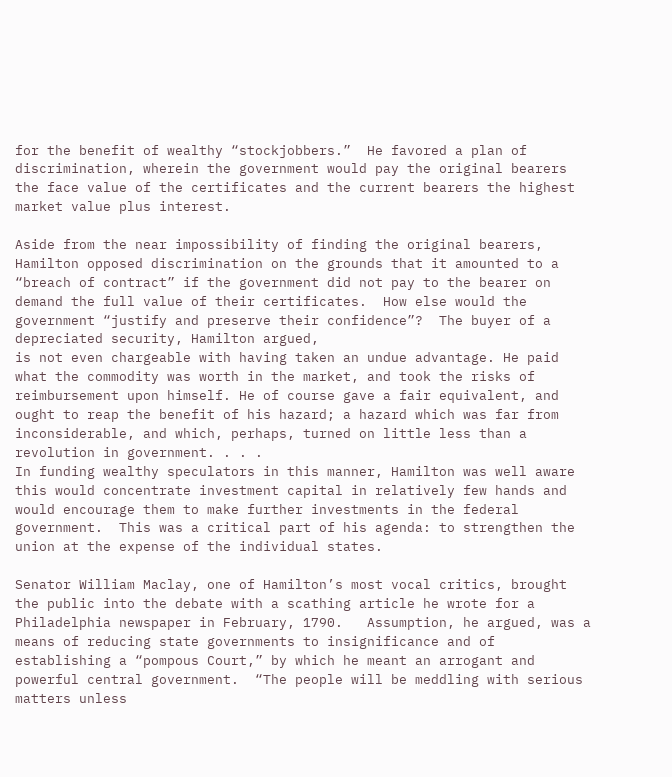for the benefit of wealthy “stockjobbers.”  He favored a plan of discrimination, wherein the government would pay the original bearers the face value of the certificates and the current bearers the highest market value plus interest.

Aside from the near impossibility of finding the original bearers, Hamilton opposed discrimination on the grounds that it amounted to a “breach of contract” if the government did not pay to the bearer on demand the full value of their certificates.  How else would the government “justify and preserve their confidence”?  The buyer of a depreciated security, Hamilton argued,
is not even chargeable with having taken an undue advantage. He paid what the commodity was worth in the market, and took the risks of reimbursement upon himself. He of course gave a fair equivalent, and ought to reap the benefit of his hazard; a hazard which was far from inconsiderable, and which, perhaps, turned on little less than a revolution in government. . . .
In funding wealthy speculators in this manner, Hamilton was well aware this would concentrate investment capital in relatively few hands and would encourage them to make further investments in the federal government.  This was a critical part of his agenda: to strengthen the union at the expense of the individual states.

Senator William Maclay, one of Hamilton’s most vocal critics, brought the public into the debate with a scathing article he wrote for a Philadelphia newspaper in February, 1790.   Assumption, he argued, was a means of reducing state governments to insignificance and of establishing a “pompous Court,” by which he meant an arrogant and powerful central government.  “The people will be meddling with serious matters unless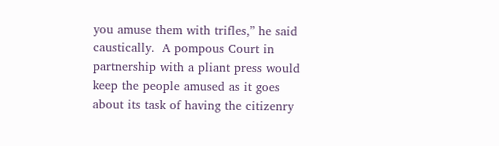you amuse them with trifles,” he said caustically.  A pompous Court in partnership with a pliant press would keep the people amused as it goes about its task of having the citizenry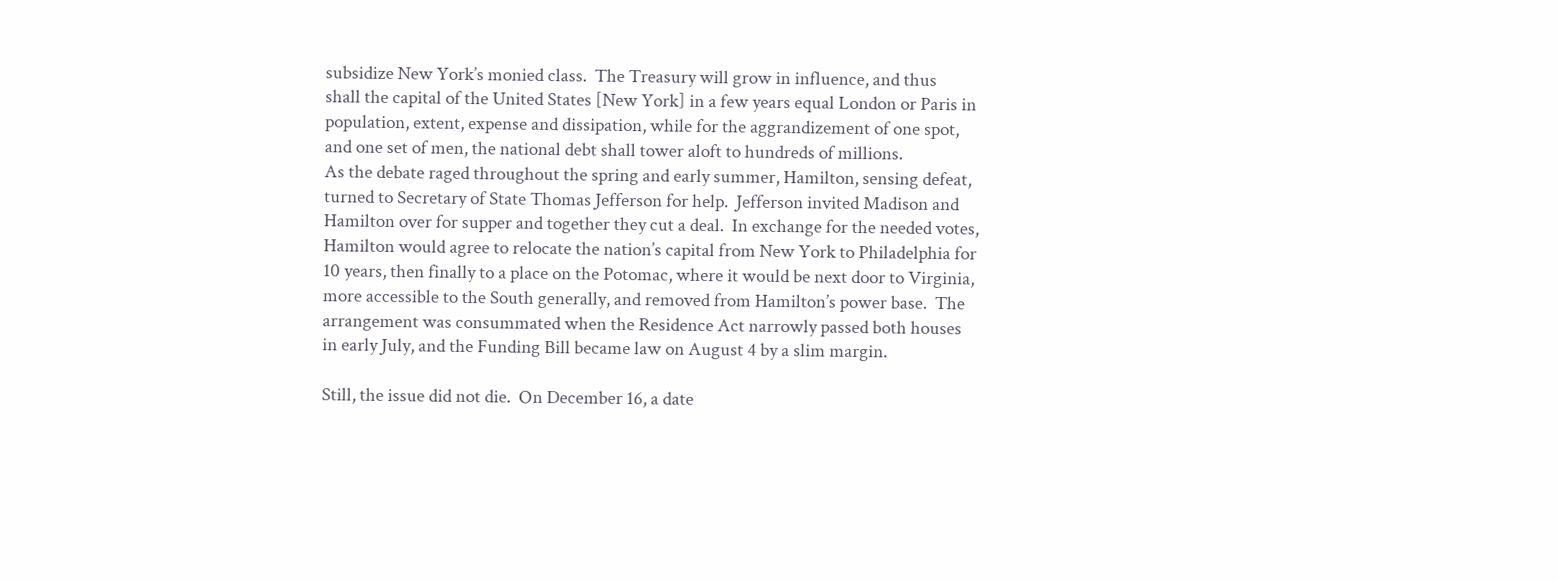subsidize New York’s monied class.  The Treasury will grow in influence, and thus
shall the capital of the United States [New York] in a few years equal London or Paris in population, extent, expense and dissipation, while for the aggrandizement of one spot, and one set of men, the national debt shall tower aloft to hundreds of millions.
As the debate raged throughout the spring and early summer, Hamilton, sensing defeat, turned to Secretary of State Thomas Jefferson for help.  Jefferson invited Madison and Hamilton over for supper and together they cut a deal.  In exchange for the needed votes, Hamilton would agree to relocate the nation’s capital from New York to Philadelphia for 10 years, then finally to a place on the Potomac, where it would be next door to Virginia, more accessible to the South generally, and removed from Hamilton’s power base.  The arrangement was consummated when the Residence Act narrowly passed both houses in early July, and the Funding Bill became law on August 4 by a slim margin.

Still, the issue did not die.  On December 16, a date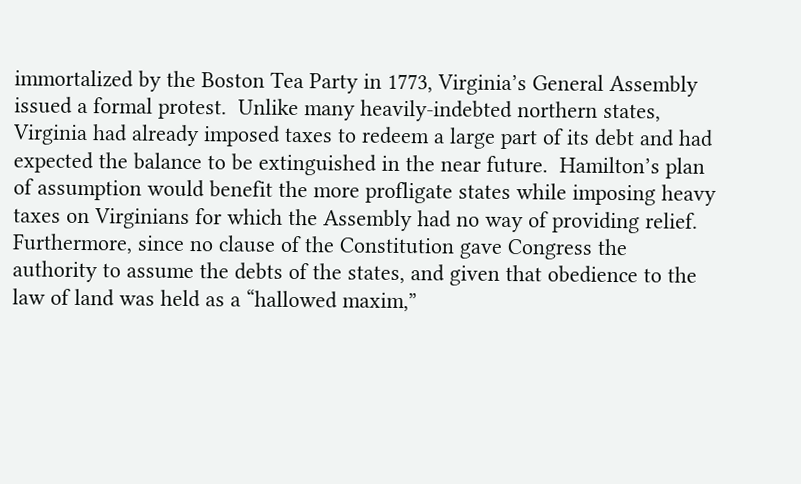immortalized by the Boston Tea Party in 1773, Virginia’s General Assembly issued a formal protest.  Unlike many heavily-indebted northern states, Virginia had already imposed taxes to redeem a large part of its debt and had expected the balance to be extinguished in the near future.  Hamilton’s plan of assumption would benefit the more profligate states while imposing heavy taxes on Virginians for which the Assembly had no way of providing relief.  Furthermore, since no clause of the Constitution gave Congress the authority to assume the debts of the states, and given that obedience to the law of land was held as a “hallowed maxim,”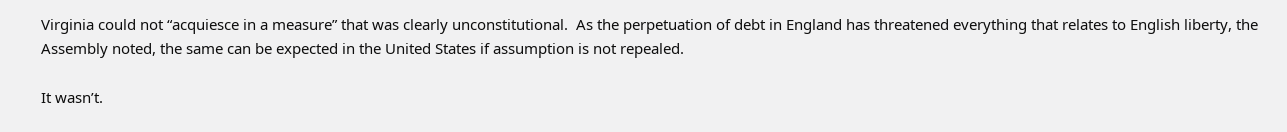Virginia could not “acquiesce in a measure” that was clearly unconstitutional.  As the perpetuation of debt in England has threatened everything that relates to English liberty, the Assembly noted, the same can be expected in the United States if assumption is not repealed.

It wasn’t.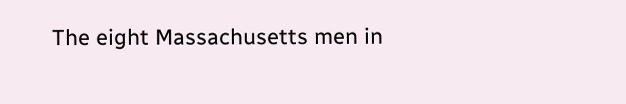The eight Massachusetts men in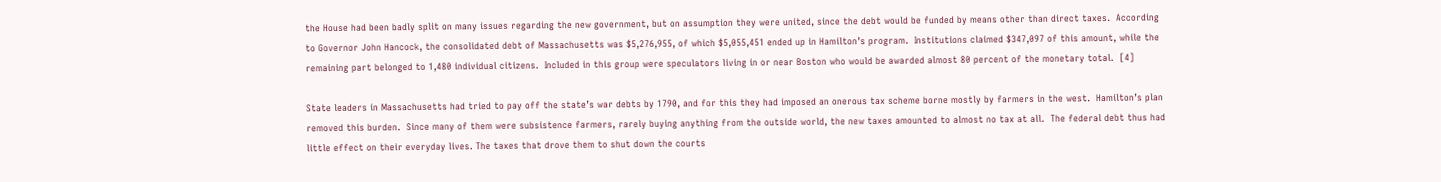the House had been badly split on many issues regarding the new government, but on assumption they were united, since the debt would be funded by means other than direct taxes.  According to Governor John Hancock, the consolidated debt of Massachusetts was $5,276,955, of which $5,055,451 ended up in Hamilton’s program.  Institutions claimed $347,097 of this amount, while the remaining part belonged to 1,480 individual citizens.  Included in this group were speculators living in or near Boston who would be awarded almost 80 percent of the monetary total.  [4]

State leaders in Massachusetts had tried to pay off the state’s war debts by 1790, and for this they had imposed an onerous tax scheme borne mostly by farmers in the west.  Hamilton’s plan removed this burden.  Since many of them were subsistence farmers, rarely buying anything from the outside world, the new taxes amounted to almost no tax at all.  The federal debt thus had little effect on their everyday lives. The taxes that drove them to shut down the courts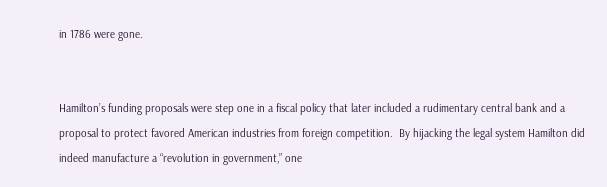in 1786 were gone.


Hamilton’s funding proposals were step one in a fiscal policy that later included a rudimentary central bank and a proposal to protect favored American industries from foreign competition.  By hijacking the legal system Hamilton did indeed manufacture a “revolution in government,” one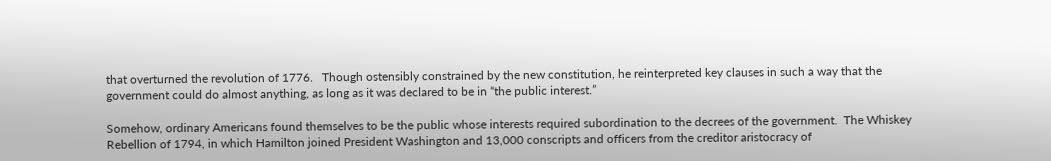that overturned the revolution of 1776.   Though ostensibly constrained by the new constitution, he reinterpreted key clauses in such a way that the government could do almost anything, as long as it was declared to be in “the public interest.”

Somehow, ordinary Americans found themselves to be the public whose interests required subordination to the decrees of the government.  The Whiskey Rebellion of 1794, in which Hamilton joined President Washington and 13,000 conscripts and officers from the creditor aristocracy of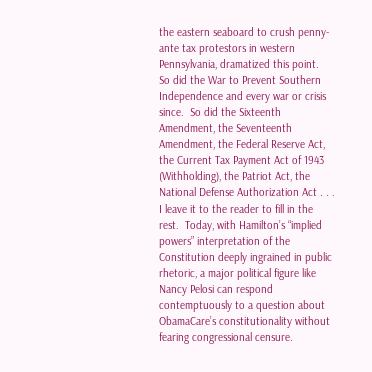the eastern seaboard to crush penny-ante tax protestors in western Pennsylvania, dramatized this point.  So did the War to Prevent Southern Independence and every war or crisis since.  So did the Sixteenth Amendment, the Seventeenth Amendment, the Federal Reserve Act, the Current Tax Payment Act of 1943 (Withholding), the Patriot Act, the National Defense Authorization Act . . . I leave it to the reader to fill in the rest.  Today, with Hamilton’s “implied powers” interpretation of the Constitution deeply ingrained in public rhetoric, a major political figure like Nancy Pelosi can respond contemptuously to a question about ObamaCare’s constitutionality without fearing congressional censure.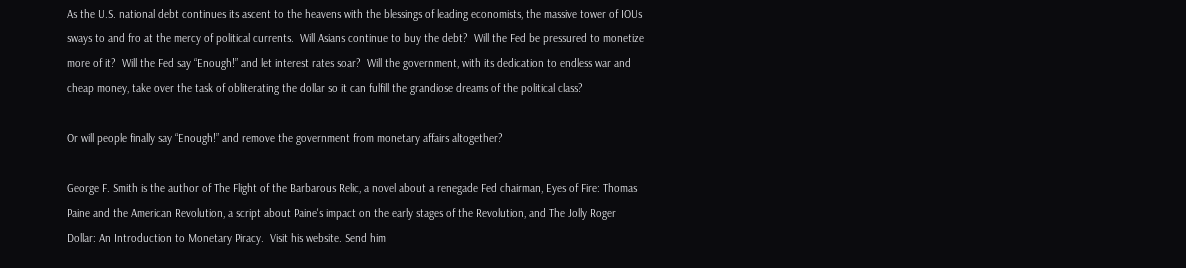As the U.S. national debt continues its ascent to the heavens with the blessings of leading economists, the massive tower of IOUs sways to and fro at the mercy of political currents.  Will Asians continue to buy the debt?  Will the Fed be pressured to monetize more of it?  Will the Fed say “Enough!” and let interest rates soar?  Will the government, with its dedication to endless war and cheap money, take over the task of obliterating the dollar so it can fulfill the grandiose dreams of the political class?

Or will people finally say “Enough!” and remove the government from monetary affairs altogether?

George F. Smith is the author of The Flight of the Barbarous Relic, a novel about a renegade Fed chairman, Eyes of Fire: Thomas Paine and the American Revolution, a script about Paine's impact on the early stages of the Revolution, and The Jolly Roger Dollar: An Introduction to Monetary Piracy.  Visit his website. Send him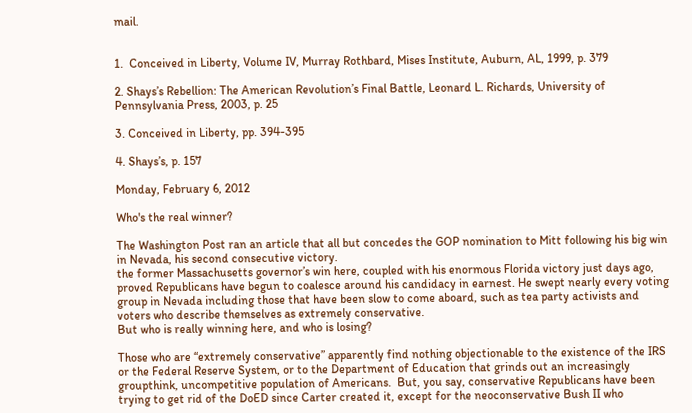mail.


1.  Conceived in Liberty, Volume IV, Murray Rothbard, Mises Institute, Auburn, AL, 1999, p. 379

2. Shays’s Rebellion: The American Revolution’s Final Battle, Leonard L. Richards, University of Pennsylvania Press, 2003, p. 25

3. Conceived in Liberty, pp. 394-395

4. Shays’s, p. 157

Monday, February 6, 2012

Who's the real winner?

The Washington Post ran an article that all but concedes the GOP nomination to Mitt following his big win in Nevada, his second consecutive victory.
the former Massachusetts governor’s win here, coupled with his enormous Florida victory just days ago, proved Republicans have begun to coalesce around his candidacy in earnest. He swept nearly every voting group in Nevada including those that have been slow to come aboard, such as tea party activists and voters who describe themselves as extremely conservative.
But who is really winning here, and who is losing?

Those who are “extremely conservative” apparently find nothing objectionable to the existence of the IRS or the Federal Reserve System, or to the Department of Education that grinds out an increasingly groupthink, uncompetitive population of Americans.  But, you say, conservative Republicans have been trying to get rid of the DoED since Carter created it, except for the neoconservative Bush II who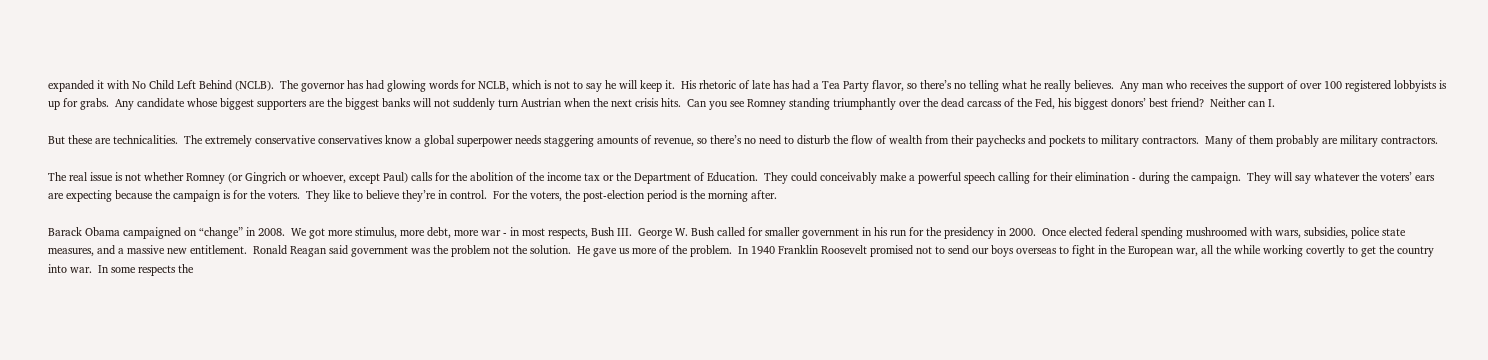expanded it with No Child Left Behind (NCLB).  The governor has had glowing words for NCLB, which is not to say he will keep it.  His rhetoric of late has had a Tea Party flavor, so there’s no telling what he really believes.  Any man who receives the support of over 100 registered lobbyists is up for grabs.  Any candidate whose biggest supporters are the biggest banks will not suddenly turn Austrian when the next crisis hits.  Can you see Romney standing triumphantly over the dead carcass of the Fed, his biggest donors’ best friend?  Neither can I.

But these are technicalities.  The extremely conservative conservatives know a global superpower needs staggering amounts of revenue, so there’s no need to disturb the flow of wealth from their paychecks and pockets to military contractors.  Many of them probably are military contractors.

The real issue is not whether Romney (or Gingrich or whoever, except Paul) calls for the abolition of the income tax or the Department of Education.  They could conceivably make a powerful speech calling for their elimination - during the campaign.  They will say whatever the voters’ ears are expecting because the campaign is for the voters.  They like to believe they’re in control.  For the voters, the post-election period is the morning after.

Barack Obama campaigned on “change” in 2008.  We got more stimulus, more debt, more war - in most respects, Bush III.  George W. Bush called for smaller government in his run for the presidency in 2000.  Once elected federal spending mushroomed with wars, subsidies, police state measures, and a massive new entitlement.  Ronald Reagan said government was the problem not the solution.  He gave us more of the problem.  In 1940 Franklin Roosevelt promised not to send our boys overseas to fight in the European war, all the while working covertly to get the country into war.  In some respects the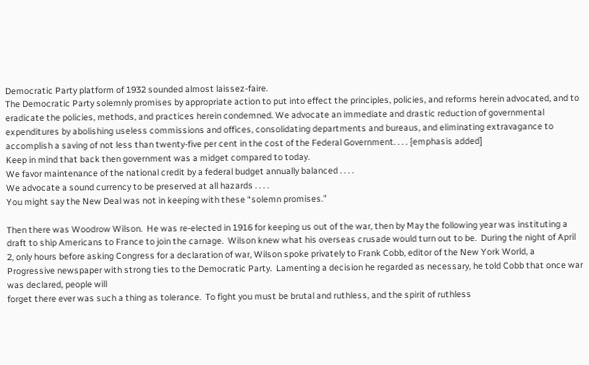Democratic Party platform of 1932 sounded almost laissez-faire.
The Democratic Party solemnly promises by appropriate action to put into effect the principles, policies, and reforms herein advocated, and to eradicate the policies, methods, and practices herein condemned. We advocate an immediate and drastic reduction of governmental expenditures by abolishing useless commissions and offices, consolidating departments and bureaus, and eliminating extravagance to accomplish a saving of not less than twenty-five per cent in the cost of the Federal Government. . . . {emphasis added]
Keep in mind that back then government was a midget compared to today.
We favor maintenance of the national credit by a federal budget annually balanced . . . .
We advocate a sound currency to be preserved at all hazards . . . .
You might say the New Deal was not in keeping with these “solemn promises.”

Then there was Woodrow Wilson.  He was re-elected in 1916 for keeping us out of the war, then by May the following year was instituting a draft to ship Americans to France to join the carnage.  Wilson knew what his overseas crusade would turn out to be.  During the night of April 2, only hours before asking Congress for a declaration of war, Wilson spoke privately to Frank Cobb, editor of the New York World, a Progressive newspaper with strong ties to the Democratic Party.  Lamenting a decision he regarded as necessary, he told Cobb that once war was declared, people will
forget there ever was such a thing as tolerance.  To fight you must be brutal and ruthless, and the spirit of ruthless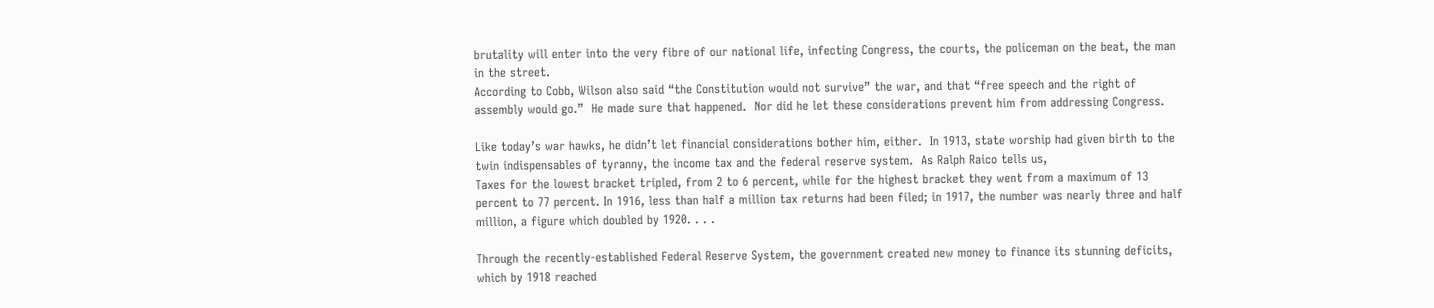brutality will enter into the very fibre of our national life, infecting Congress, the courts, the policeman on the beat, the man in the street.
According to Cobb, Wilson also said “the Constitution would not survive” the war, and that “free speech and the right of assembly would go.”  He made sure that happened.  Nor did he let these considerations prevent him from addressing Congress.

Like today’s war hawks, he didn’t let financial considerations bother him, either.  In 1913, state worship had given birth to the twin indispensables of tyranny, the income tax and the federal reserve system.  As Ralph Raico tells us,
Taxes for the lowest bracket tripled, from 2 to 6 percent, while for the highest bracket they went from a maximum of 13 percent to 77 percent. In 1916, less than half a million tax returns had been filed; in 1917, the number was nearly three and half million, a figure which doubled by 1920. . . .

Through the recently-established Federal Reserve System, the government created new money to finance its stunning deficits, which by 1918 reached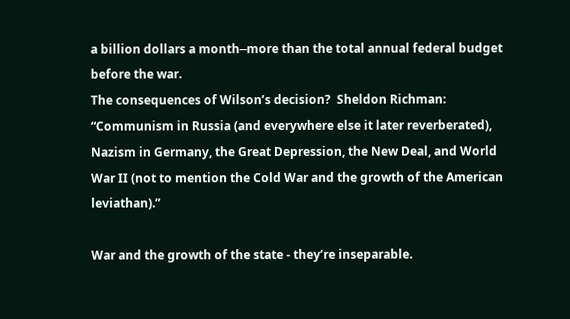a billion dollars a month⎯more than the total annual federal budget before the war.
The consequences of Wilson’s decision?  Sheldon Richman: “Communism in Russia (and everywhere else it later reverberated), Nazism in Germany, the Great Depression, the New Deal, and World War II (not to mention the Cold War and the growth of the American leviathan).”

War and the growth of the state - they’re inseparable.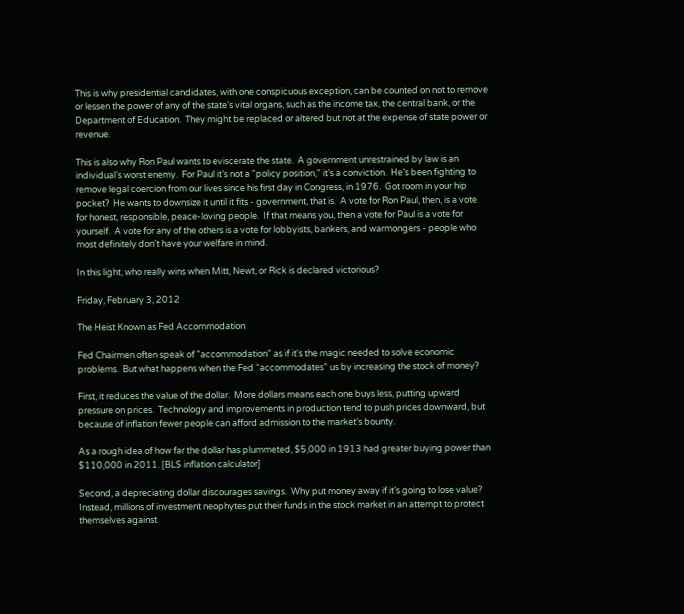This is why presidential candidates, with one conspicuous exception, can be counted on not to remove or lessen the power of any of the state’s vital organs, such as the income tax, the central bank, or the Department of Education.  They might be replaced or altered but not at the expense of state power or revenue.

This is also why Ron Paul wants to eviscerate the state.  A government unrestrained by law is an individual’s worst enemy.  For Paul it’s not a "policy position," it’s a conviction.  He’s been fighting to remove legal coercion from our lives since his first day in Congress, in 1976.  Got room in your hip pocket?  He wants to downsize it until it fits - government, that is.  A vote for Ron Paul, then, is a vote for honest, responsible, peace-loving people.  If that means you, then a vote for Paul is a vote for yourself.  A vote for any of the others is a vote for lobbyists, bankers, and warmongers - people who most definitely don’t have your welfare in mind.

In this light, who really wins when Mitt, Newt, or Rick is declared victorious?

Friday, February 3, 2012

The Heist Known as Fed Accommodation

Fed Chairmen often speak of "accommodation" as if it's the magic needed to solve economic problems.  But what happens when the Fed “accommodates” us by increasing the stock of money?

First, it reduces the value of the dollar.  More dollars means each one buys less, putting upward pressure on prices.  Technology and improvements in production tend to push prices downward, but because of inflation fewer people can afford admission to the market’s bounty.

As a rough idea of how far the dollar has plummeted, $5,000 in 1913 had greater buying power than $110,000 in 2011. [BLS inflation calculator]

Second, a depreciating dollar discourages savings.  Why put money away if it’s going to lose value?  Instead, millions of investment neophytes put their funds in the stock market in an attempt to protect themselves against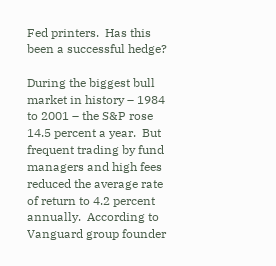Fed printers.  Has this been a successful hedge?

During the biggest bull market in history – 1984 to 2001 – the S&P rose 14.5 percent a year.  But frequent trading by fund managers and high fees reduced the average rate of return to 4.2 percent annually.  According to Vanguard group founder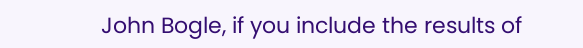John Bogle, if you include the results of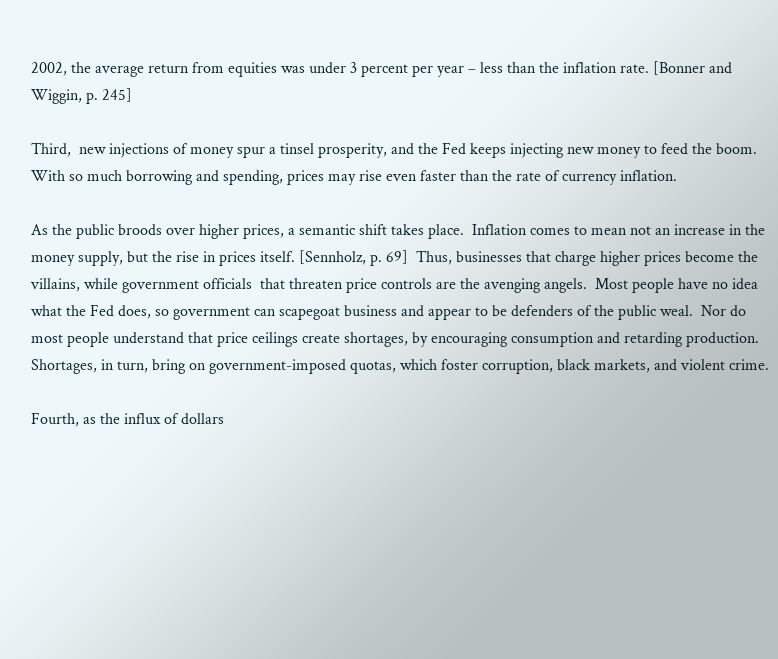2002, the average return from equities was under 3 percent per year – less than the inflation rate. [Bonner and Wiggin, p. 245]

Third,  new injections of money spur a tinsel prosperity, and the Fed keeps injecting new money to feed the boom.  With so much borrowing and spending, prices may rise even faster than the rate of currency inflation.

As the public broods over higher prices, a semantic shift takes place.  Inflation comes to mean not an increase in the money supply, but the rise in prices itself. [Sennholz, p. 69]  Thus, businesses that charge higher prices become the villains, while government officials  that threaten price controls are the avenging angels.  Most people have no idea what the Fed does, so government can scapegoat business and appear to be defenders of the public weal.  Nor do most people understand that price ceilings create shortages, by encouraging consumption and retarding production.  Shortages, in turn, bring on government-imposed quotas, which foster corruption, black markets, and violent crime.

Fourth, as the influx of dollars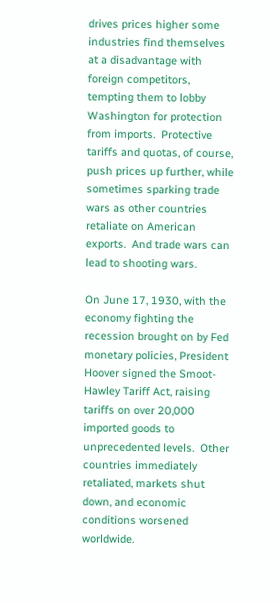drives prices higher some industries find themselves at a disadvantage with foreign competitors, tempting them to lobby Washington for protection from imports.  Protective tariffs and quotas, of course, push prices up further, while sometimes sparking trade wars as other countries retaliate on American exports.  And trade wars can lead to shooting wars.

On June 17, 1930, with the economy fighting the recession brought on by Fed monetary policies, President Hoover signed the Smoot-Hawley Tariff Act, raising tariffs on over 20,000 imported goods to unprecedented levels.  Other countries immediately retaliated, markets shut down, and economic conditions worsened worldwide.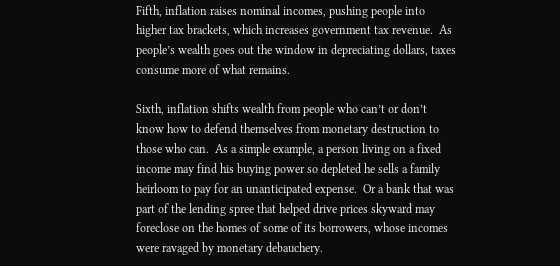Fifth, inflation raises nominal incomes, pushing people into higher tax brackets, which increases government tax revenue.  As people’s wealth goes out the window in depreciating dollars, taxes consume more of what remains.

Sixth, inflation shifts wealth from people who can’t or don’t know how to defend themselves from monetary destruction to those who can.  As a simple example, a person living on a fixed income may find his buying power so depleted he sells a family heirloom to pay for an unanticipated expense.  Or a bank that was part of the lending spree that helped drive prices skyward may foreclose on the homes of some of its borrowers, whose incomes were ravaged by monetary debauchery.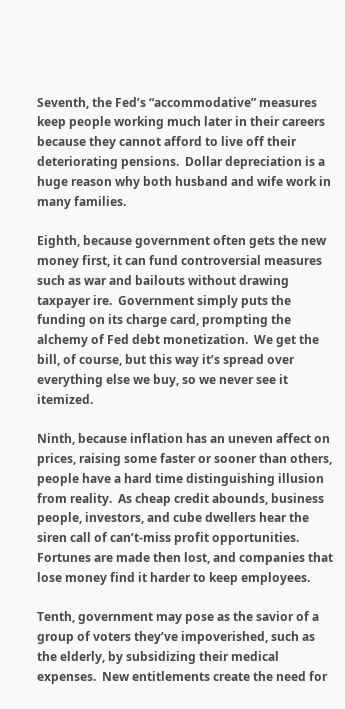Seventh, the Fed’s “accommodative” measures keep people working much later in their careers because they cannot afford to live off their deteriorating pensions.  Dollar depreciation is a huge reason why both husband and wife work in many families.

Eighth, because government often gets the new money first, it can fund controversial measures such as war and bailouts without drawing taxpayer ire.  Government simply puts the funding on its charge card, prompting the alchemy of Fed debt monetization.  We get the bill, of course, but this way it’s spread over everything else we buy, so we never see it itemized.

Ninth, because inflation has an uneven affect on prices, raising some faster or sooner than others, people have a hard time distinguishing illusion from reality.  As cheap credit abounds, business people, investors, and cube dwellers hear the siren call of can’t-miss profit opportunities.  Fortunes are made then lost, and companies that lose money find it harder to keep employees.

Tenth, government may pose as the savior of a group of voters they’ve impoverished, such as the elderly, by subsidizing their medical expenses.  New entitlements create the need for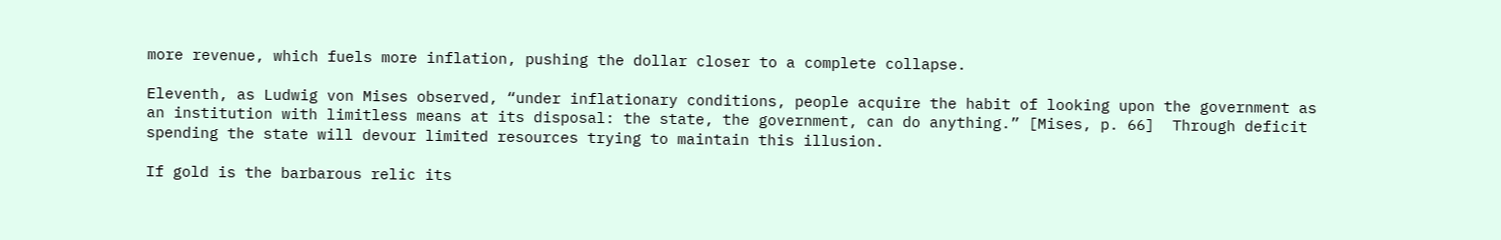more revenue, which fuels more inflation, pushing the dollar closer to a complete collapse.

Eleventh, as Ludwig von Mises observed, “under inflationary conditions, people acquire the habit of looking upon the government as an institution with limitless means at its disposal: the state, the government, can do anything.” [Mises, p. 66]  Through deficit spending the state will devour limited resources trying to maintain this illusion.

If gold is the barbarous relic its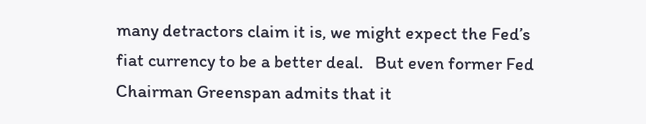many detractors claim it is, we might expect the Fed’s fiat currency to be a better deal.   But even former Fed Chairman Greenspan admits that it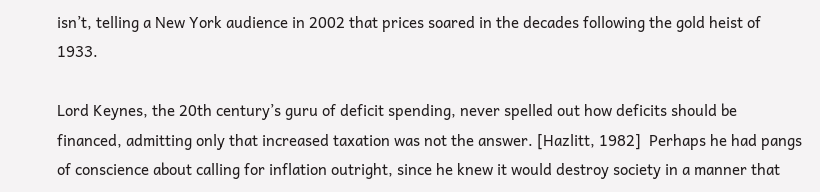isn’t, telling a New York audience in 2002 that prices soared in the decades following the gold heist of 1933.

Lord Keynes, the 20th century’s guru of deficit spending, never spelled out how deficits should be financed, admitting only that increased taxation was not the answer. [Hazlitt, 1982]  Perhaps he had pangs of conscience about calling for inflation outright, since he knew it would destroy society in a manner that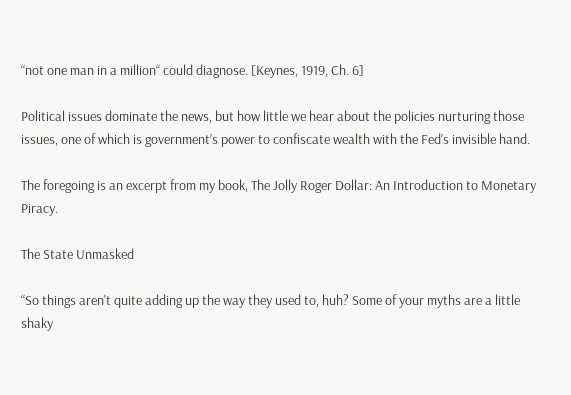“not one man in a million“ could diagnose. [Keynes, 1919, Ch. 6]

Political issues dominate the news, but how little we hear about the policies nurturing those issues, one of which is government’s power to confiscate wealth with the Fed’s invisible hand.

The foregoing is an excerpt from my book, The Jolly Roger Dollar: An Introduction to Monetary Piracy.

The State Unmasked

“So things aren't quite adding up the way they used to, huh? Some of your myths are a little shaky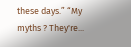these days.” “My myths ? They're...